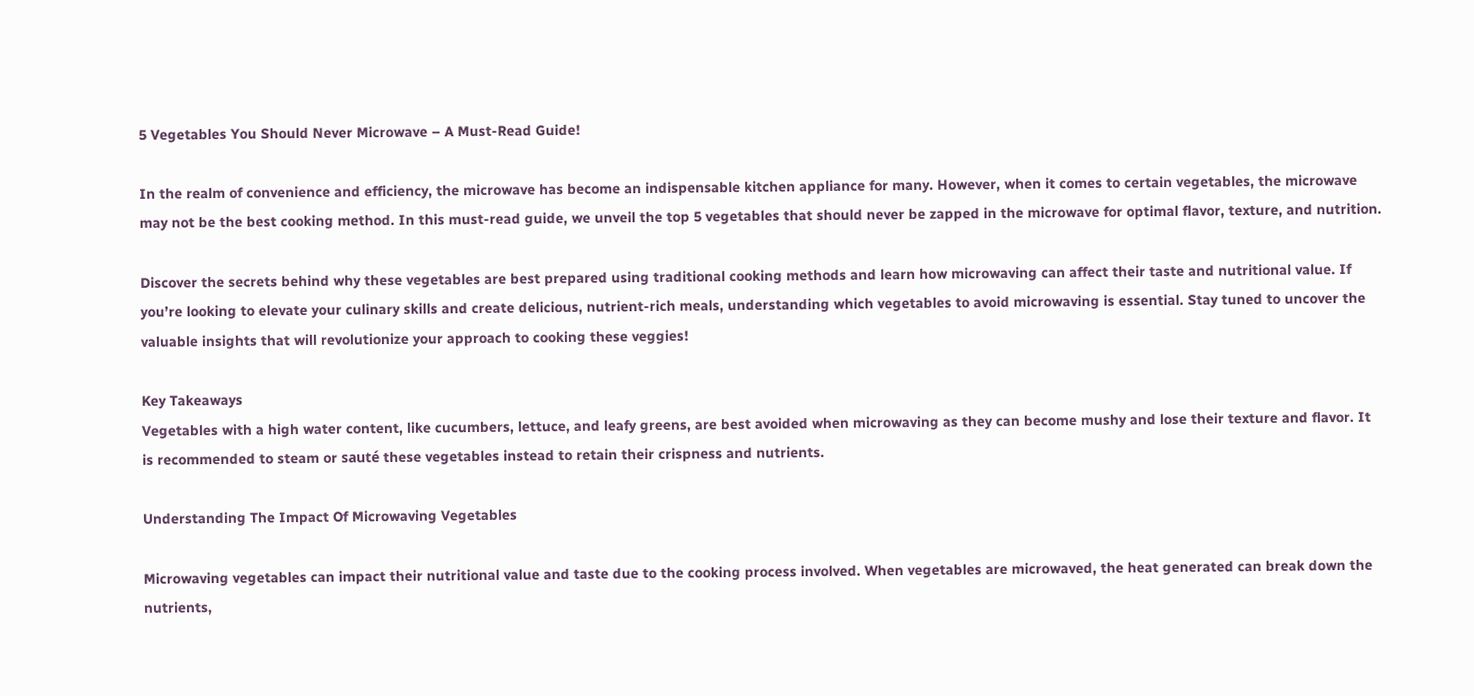5 Vegetables You Should Never Microwave – A Must-Read Guide!

In the realm of convenience and efficiency, the microwave has become an indispensable kitchen appliance for many. However, when it comes to certain vegetables, the microwave may not be the best cooking method. In this must-read guide, we unveil the top 5 vegetables that should never be zapped in the microwave for optimal flavor, texture, and nutrition.

Discover the secrets behind why these vegetables are best prepared using traditional cooking methods and learn how microwaving can affect their taste and nutritional value. If you’re looking to elevate your culinary skills and create delicious, nutrient-rich meals, understanding which vegetables to avoid microwaving is essential. Stay tuned to uncover the valuable insights that will revolutionize your approach to cooking these veggies!

Key Takeaways
Vegetables with a high water content, like cucumbers, lettuce, and leafy greens, are best avoided when microwaving as they can become mushy and lose their texture and flavor. It is recommended to steam or sauté these vegetables instead to retain their crispness and nutrients.

Understanding The Impact Of Microwaving Vegetables

Microwaving vegetables can impact their nutritional value and taste due to the cooking process involved. When vegetables are microwaved, the heat generated can break down the nutrients,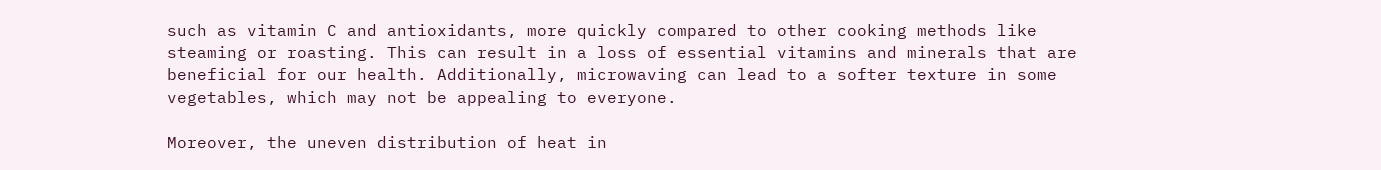such as vitamin C and antioxidants, more quickly compared to other cooking methods like steaming or roasting. This can result in a loss of essential vitamins and minerals that are beneficial for our health. Additionally, microwaving can lead to a softer texture in some vegetables, which may not be appealing to everyone.

Moreover, the uneven distribution of heat in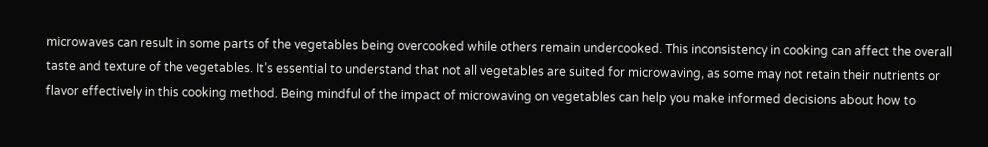microwaves can result in some parts of the vegetables being overcooked while others remain undercooked. This inconsistency in cooking can affect the overall taste and texture of the vegetables. It’s essential to understand that not all vegetables are suited for microwaving, as some may not retain their nutrients or flavor effectively in this cooking method. Being mindful of the impact of microwaving on vegetables can help you make informed decisions about how to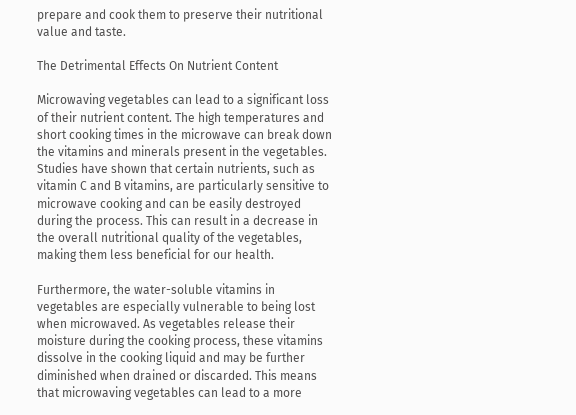prepare and cook them to preserve their nutritional value and taste.

The Detrimental Effects On Nutrient Content

Microwaving vegetables can lead to a significant loss of their nutrient content. The high temperatures and short cooking times in the microwave can break down the vitamins and minerals present in the vegetables. Studies have shown that certain nutrients, such as vitamin C and B vitamins, are particularly sensitive to microwave cooking and can be easily destroyed during the process. This can result in a decrease in the overall nutritional quality of the vegetables, making them less beneficial for our health.

Furthermore, the water-soluble vitamins in vegetables are especially vulnerable to being lost when microwaved. As vegetables release their moisture during the cooking process, these vitamins dissolve in the cooking liquid and may be further diminished when drained or discarded. This means that microwaving vegetables can lead to a more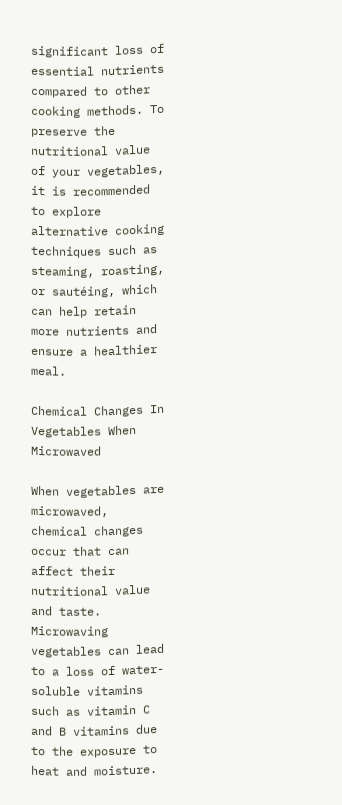significant loss of essential nutrients compared to other cooking methods. To preserve the nutritional value of your vegetables, it is recommended to explore alternative cooking techniques such as steaming, roasting, or sautéing, which can help retain more nutrients and ensure a healthier meal.

Chemical Changes In Vegetables When Microwaved

When vegetables are microwaved, chemical changes occur that can affect their nutritional value and taste. Microwaving vegetables can lead to a loss of water-soluble vitamins such as vitamin C and B vitamins due to the exposure to heat and moisture.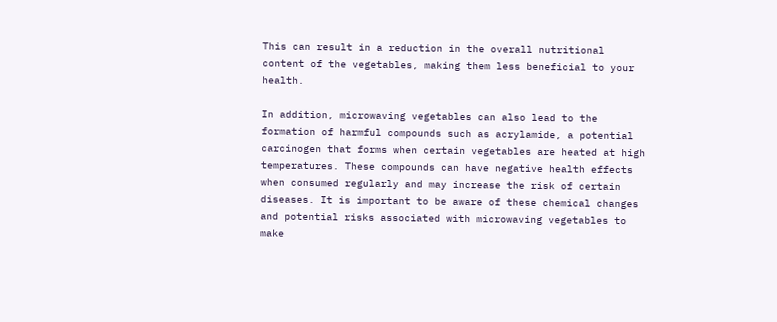This can result in a reduction in the overall nutritional content of the vegetables, making them less beneficial to your health.

In addition, microwaving vegetables can also lead to the formation of harmful compounds such as acrylamide, a potential carcinogen that forms when certain vegetables are heated at high temperatures. These compounds can have negative health effects when consumed regularly and may increase the risk of certain diseases. It is important to be aware of these chemical changes and potential risks associated with microwaving vegetables to make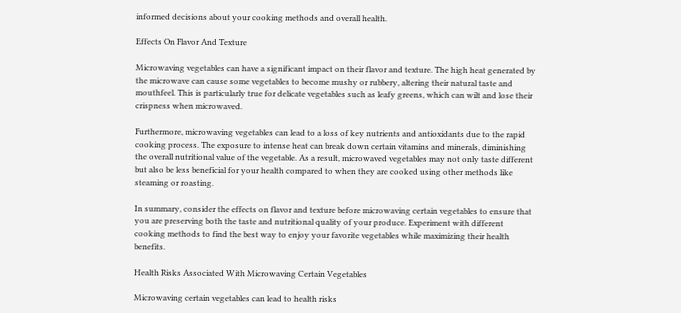informed decisions about your cooking methods and overall health.

Effects On Flavor And Texture

Microwaving vegetables can have a significant impact on their flavor and texture. The high heat generated by the microwave can cause some vegetables to become mushy or rubbery, altering their natural taste and mouthfeel. This is particularly true for delicate vegetables such as leafy greens, which can wilt and lose their crispness when microwaved.

Furthermore, microwaving vegetables can lead to a loss of key nutrients and antioxidants due to the rapid cooking process. The exposure to intense heat can break down certain vitamins and minerals, diminishing the overall nutritional value of the vegetable. As a result, microwaved vegetables may not only taste different but also be less beneficial for your health compared to when they are cooked using other methods like steaming or roasting.

In summary, consider the effects on flavor and texture before microwaving certain vegetables to ensure that you are preserving both the taste and nutritional quality of your produce. Experiment with different cooking methods to find the best way to enjoy your favorite vegetables while maximizing their health benefits.

Health Risks Associated With Microwaving Certain Vegetables

Microwaving certain vegetables can lead to health risks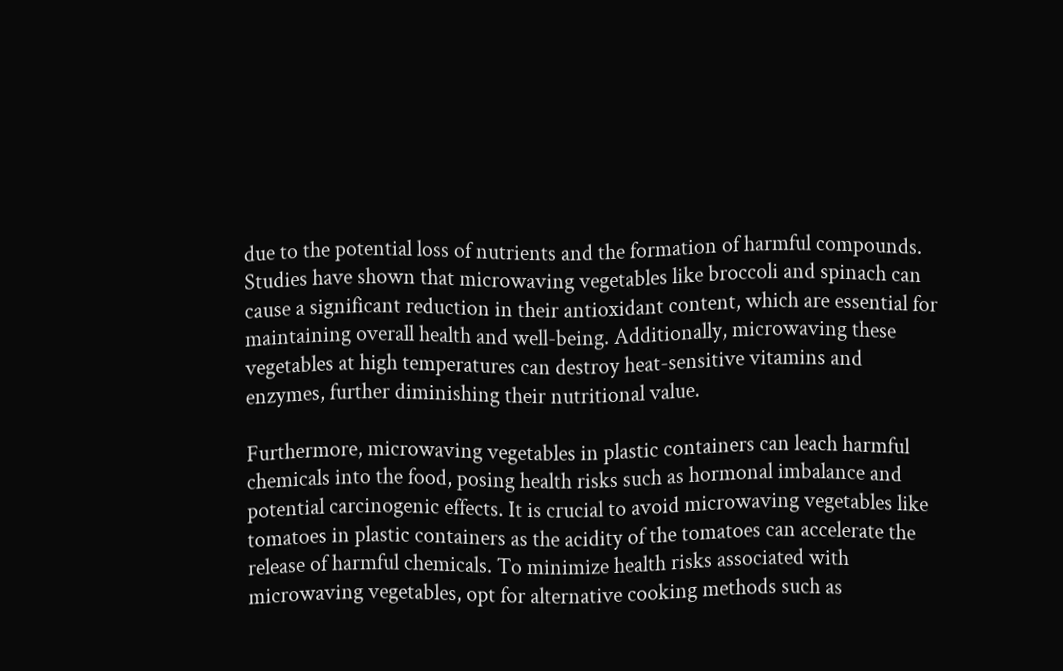due to the potential loss of nutrients and the formation of harmful compounds. Studies have shown that microwaving vegetables like broccoli and spinach can cause a significant reduction in their antioxidant content, which are essential for maintaining overall health and well-being. Additionally, microwaving these vegetables at high temperatures can destroy heat-sensitive vitamins and enzymes, further diminishing their nutritional value.

Furthermore, microwaving vegetables in plastic containers can leach harmful chemicals into the food, posing health risks such as hormonal imbalance and potential carcinogenic effects. It is crucial to avoid microwaving vegetables like tomatoes in plastic containers as the acidity of the tomatoes can accelerate the release of harmful chemicals. To minimize health risks associated with microwaving vegetables, opt for alternative cooking methods such as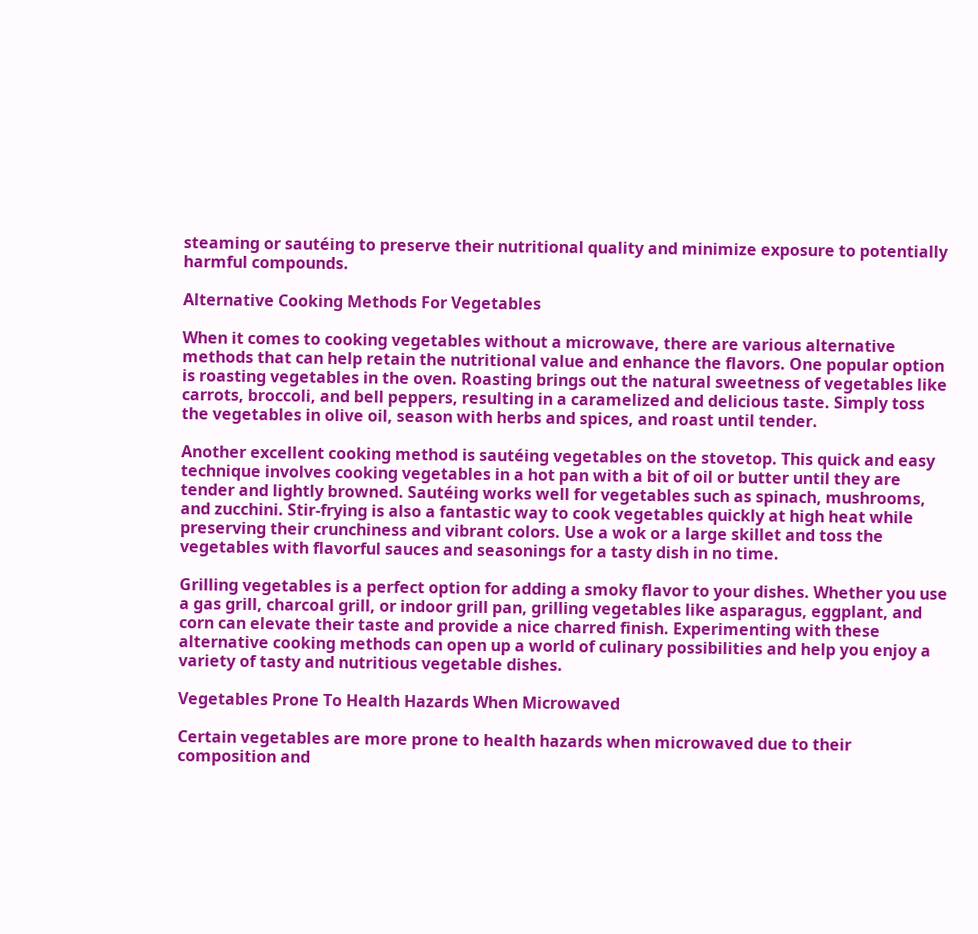steaming or sautéing to preserve their nutritional quality and minimize exposure to potentially harmful compounds.

Alternative Cooking Methods For Vegetables

When it comes to cooking vegetables without a microwave, there are various alternative methods that can help retain the nutritional value and enhance the flavors. One popular option is roasting vegetables in the oven. Roasting brings out the natural sweetness of vegetables like carrots, broccoli, and bell peppers, resulting in a caramelized and delicious taste. Simply toss the vegetables in olive oil, season with herbs and spices, and roast until tender.

Another excellent cooking method is sautéing vegetables on the stovetop. This quick and easy technique involves cooking vegetables in a hot pan with a bit of oil or butter until they are tender and lightly browned. Sautéing works well for vegetables such as spinach, mushrooms, and zucchini. Stir-frying is also a fantastic way to cook vegetables quickly at high heat while preserving their crunchiness and vibrant colors. Use a wok or a large skillet and toss the vegetables with flavorful sauces and seasonings for a tasty dish in no time.

Grilling vegetables is a perfect option for adding a smoky flavor to your dishes. Whether you use a gas grill, charcoal grill, or indoor grill pan, grilling vegetables like asparagus, eggplant, and corn can elevate their taste and provide a nice charred finish. Experimenting with these alternative cooking methods can open up a world of culinary possibilities and help you enjoy a variety of tasty and nutritious vegetable dishes.

Vegetables Prone To Health Hazards When Microwaved

Certain vegetables are more prone to health hazards when microwaved due to their composition and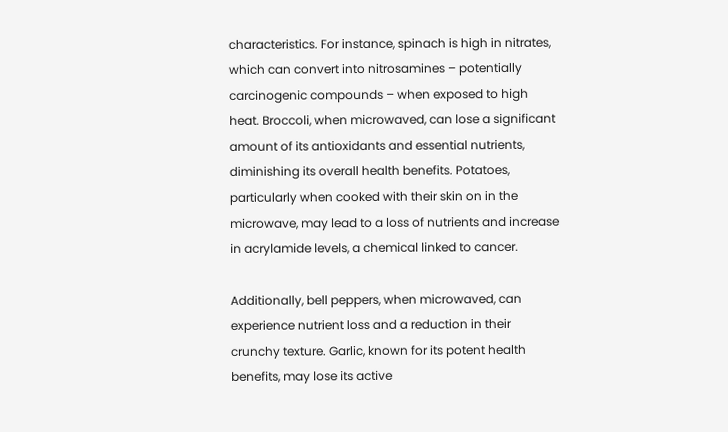characteristics. For instance, spinach is high in nitrates, which can convert into nitrosamines – potentially carcinogenic compounds – when exposed to high heat. Broccoli, when microwaved, can lose a significant amount of its antioxidants and essential nutrients, diminishing its overall health benefits. Potatoes, particularly when cooked with their skin on in the microwave, may lead to a loss of nutrients and increase in acrylamide levels, a chemical linked to cancer.

Additionally, bell peppers, when microwaved, can experience nutrient loss and a reduction in their crunchy texture. Garlic, known for its potent health benefits, may lose its active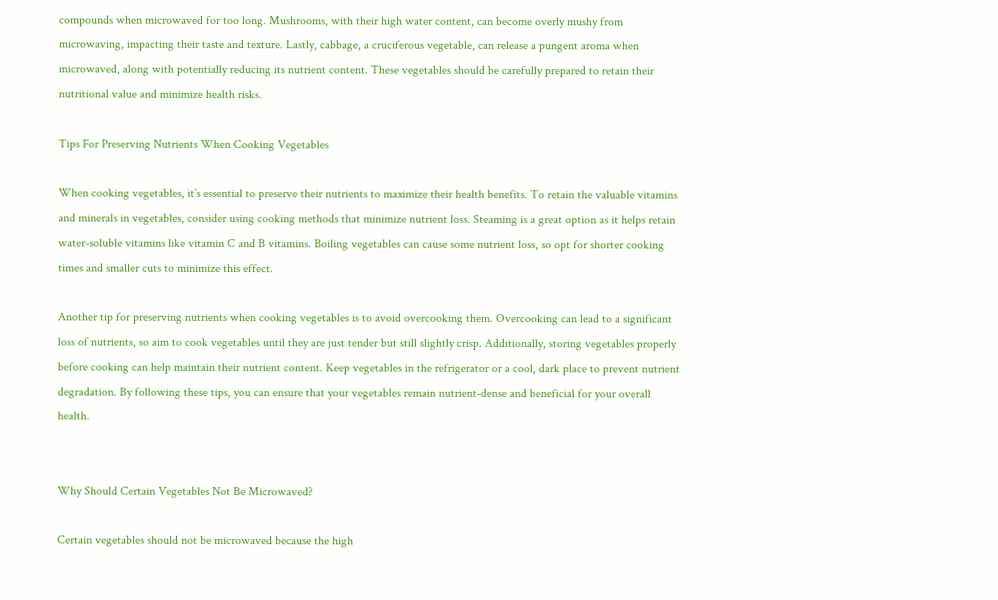compounds when microwaved for too long. Mushrooms, with their high water content, can become overly mushy from microwaving, impacting their taste and texture. Lastly, cabbage, a cruciferous vegetable, can release a pungent aroma when microwaved, along with potentially reducing its nutrient content. These vegetables should be carefully prepared to retain their nutritional value and minimize health risks.

Tips For Preserving Nutrients When Cooking Vegetables

When cooking vegetables, it’s essential to preserve their nutrients to maximize their health benefits. To retain the valuable vitamins and minerals in vegetables, consider using cooking methods that minimize nutrient loss. Steaming is a great option as it helps retain water-soluble vitamins like vitamin C and B vitamins. Boiling vegetables can cause some nutrient loss, so opt for shorter cooking times and smaller cuts to minimize this effect.

Another tip for preserving nutrients when cooking vegetables is to avoid overcooking them. Overcooking can lead to a significant loss of nutrients, so aim to cook vegetables until they are just tender but still slightly crisp. Additionally, storing vegetables properly before cooking can help maintain their nutrient content. Keep vegetables in the refrigerator or a cool, dark place to prevent nutrient degradation. By following these tips, you can ensure that your vegetables remain nutrient-dense and beneficial for your overall health.


Why Should Certain Vegetables Not Be Microwaved?

Certain vegetables should not be microwaved because the high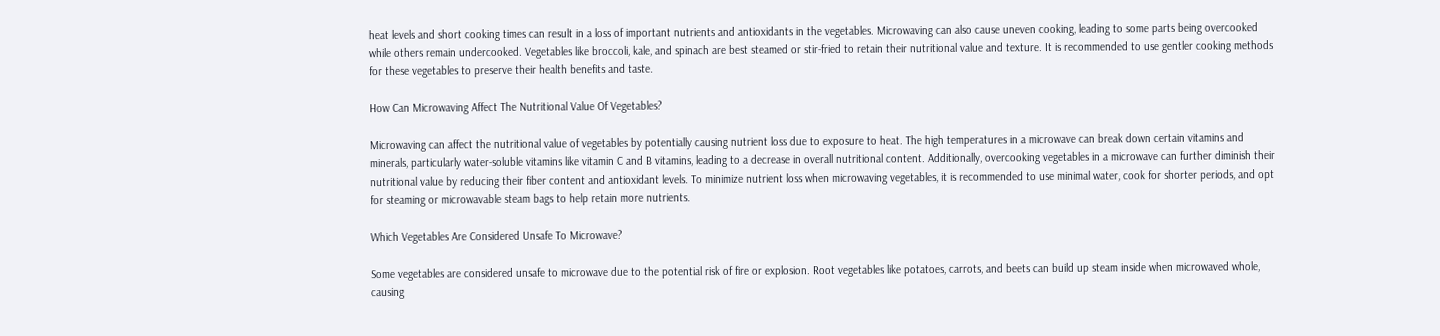heat levels and short cooking times can result in a loss of important nutrients and antioxidants in the vegetables. Microwaving can also cause uneven cooking, leading to some parts being overcooked while others remain undercooked. Vegetables like broccoli, kale, and spinach are best steamed or stir-fried to retain their nutritional value and texture. It is recommended to use gentler cooking methods for these vegetables to preserve their health benefits and taste.

How Can Microwaving Affect The Nutritional Value Of Vegetables?

Microwaving can affect the nutritional value of vegetables by potentially causing nutrient loss due to exposure to heat. The high temperatures in a microwave can break down certain vitamins and minerals, particularly water-soluble vitamins like vitamin C and B vitamins, leading to a decrease in overall nutritional content. Additionally, overcooking vegetables in a microwave can further diminish their nutritional value by reducing their fiber content and antioxidant levels. To minimize nutrient loss when microwaving vegetables, it is recommended to use minimal water, cook for shorter periods, and opt for steaming or microwavable steam bags to help retain more nutrients.

Which Vegetables Are Considered Unsafe To Microwave?

Some vegetables are considered unsafe to microwave due to the potential risk of fire or explosion. Root vegetables like potatoes, carrots, and beets can build up steam inside when microwaved whole, causing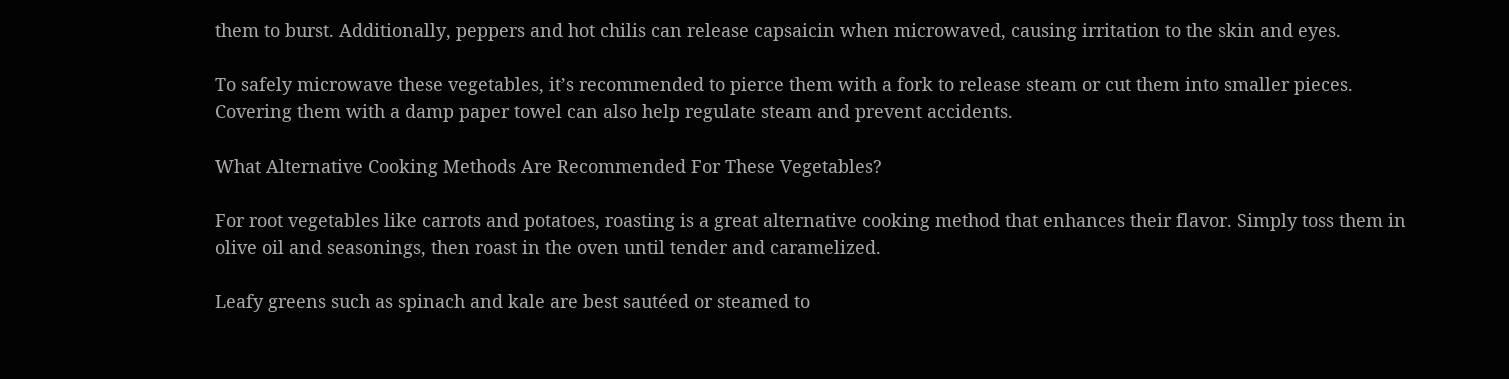them to burst. Additionally, peppers and hot chilis can release capsaicin when microwaved, causing irritation to the skin and eyes.

To safely microwave these vegetables, it’s recommended to pierce them with a fork to release steam or cut them into smaller pieces. Covering them with a damp paper towel can also help regulate steam and prevent accidents.

What Alternative Cooking Methods Are Recommended For These Vegetables?

For root vegetables like carrots and potatoes, roasting is a great alternative cooking method that enhances their flavor. Simply toss them in olive oil and seasonings, then roast in the oven until tender and caramelized.

Leafy greens such as spinach and kale are best sautéed or steamed to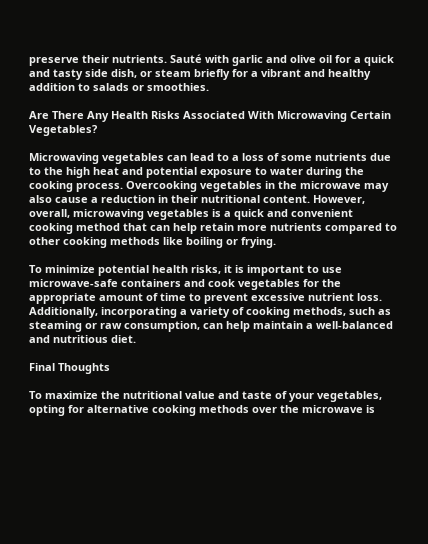preserve their nutrients. Sauté with garlic and olive oil for a quick and tasty side dish, or steam briefly for a vibrant and healthy addition to salads or smoothies.

Are There Any Health Risks Associated With Microwaving Certain Vegetables?

Microwaving vegetables can lead to a loss of some nutrients due to the high heat and potential exposure to water during the cooking process. Overcooking vegetables in the microwave may also cause a reduction in their nutritional content. However, overall, microwaving vegetables is a quick and convenient cooking method that can help retain more nutrients compared to other cooking methods like boiling or frying.

To minimize potential health risks, it is important to use microwave-safe containers and cook vegetables for the appropriate amount of time to prevent excessive nutrient loss. Additionally, incorporating a variety of cooking methods, such as steaming or raw consumption, can help maintain a well-balanced and nutritious diet.

Final Thoughts

To maximize the nutritional value and taste of your vegetables, opting for alternative cooking methods over the microwave is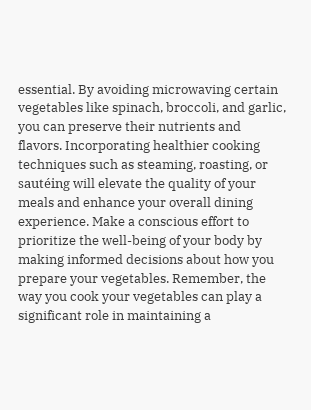essential. By avoiding microwaving certain vegetables like spinach, broccoli, and garlic, you can preserve their nutrients and flavors. Incorporating healthier cooking techniques such as steaming, roasting, or sautéing will elevate the quality of your meals and enhance your overall dining experience. Make a conscious effort to prioritize the well-being of your body by making informed decisions about how you prepare your vegetables. Remember, the way you cook your vegetables can play a significant role in maintaining a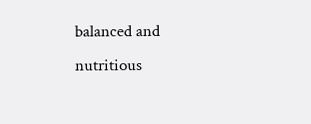balanced and nutritious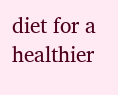diet for a healthier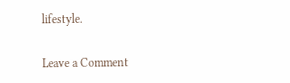lifestyle.

Leave a Comment